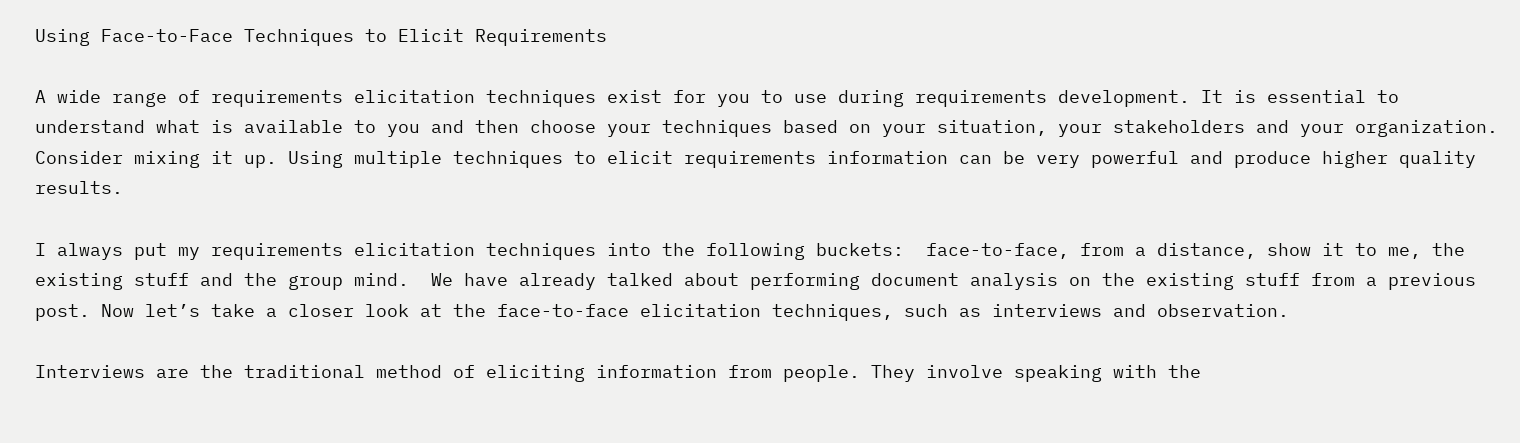Using Face-to-Face Techniques to Elicit Requirements

A wide range of requirements elicitation techniques exist for you to use during requirements development. It is essential to understand what is available to you and then choose your techniques based on your situation, your stakeholders and your organization. Consider mixing it up. Using multiple techniques to elicit requirements information can be very powerful and produce higher quality results.

I always put my requirements elicitation techniques into the following buckets:  face-to-face, from a distance, show it to me, the existing stuff and the group mind.  We have already talked about performing document analysis on the existing stuff from a previous post. Now let’s take a closer look at the face-to-face elicitation techniques, such as interviews and observation.

Interviews are the traditional method of eliciting information from people. They involve speaking with the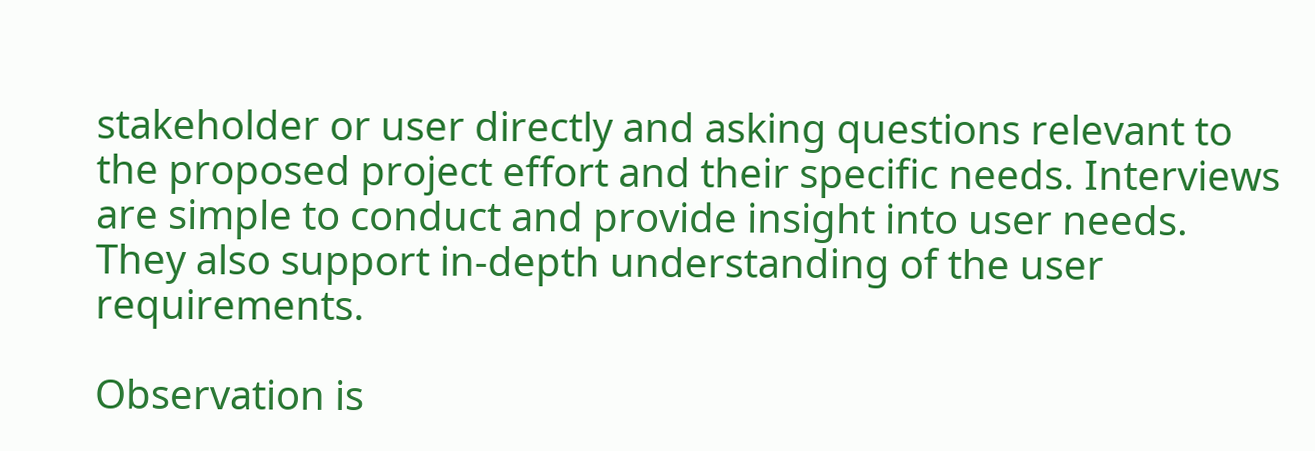stakeholder or user directly and asking questions relevant to the proposed project effort and their specific needs. Interviews are simple to conduct and provide insight into user needs. They also support in-depth understanding of the user requirements.

Observation is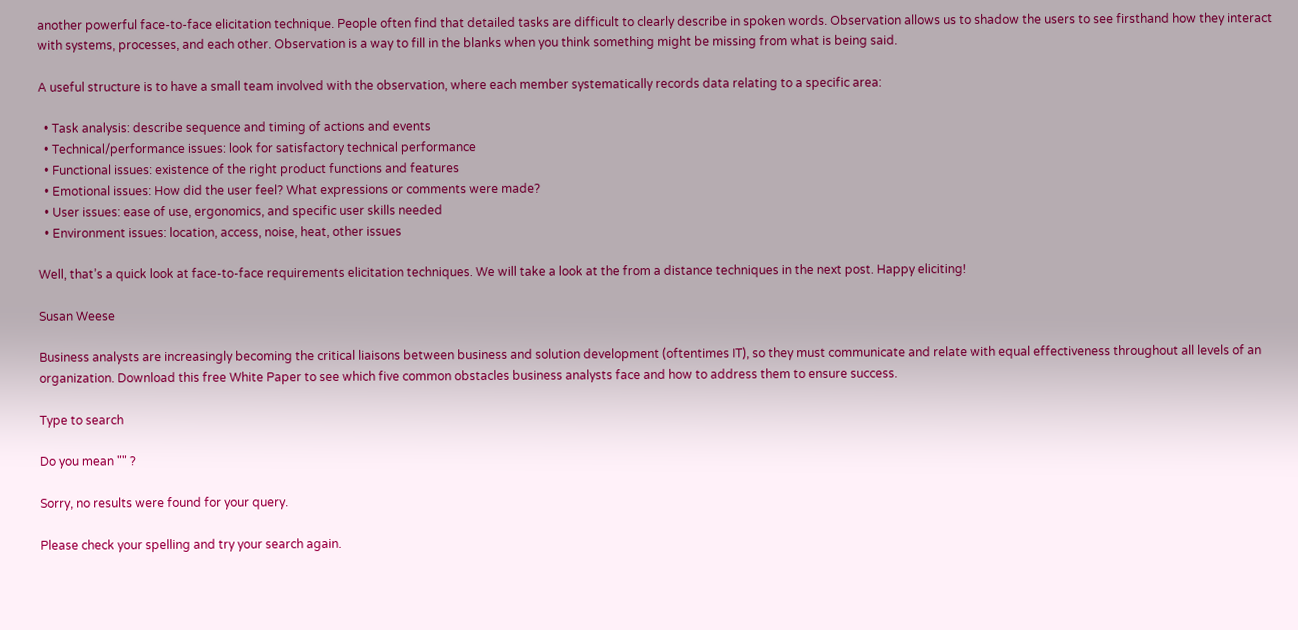another powerful face-to-face elicitation technique. People often find that detailed tasks are difficult to clearly describe in spoken words. Observation allows us to shadow the users to see firsthand how they interact with systems, processes, and each other. Observation is a way to fill in the blanks when you think something might be missing from what is being said.

A useful structure is to have a small team involved with the observation, where each member systematically records data relating to a specific area:

  • Task analysis: describe sequence and timing of actions and events
  • Technical/performance issues: look for satisfactory technical performance
  • Functional issues: existence of the right product functions and features
  • Emotional issues: How did the user feel? What expressions or comments were made?
  • User issues: ease of use, ergonomics, and specific user skills needed
  • Environment issues: location, access, noise, heat, other issues

Well, that’s a quick look at face-to-face requirements elicitation techniques. We will take a look at the from a distance techniques in the next post. Happy eliciting!

Susan Weese

Business analysts are increasingly becoming the critical liaisons between business and solution development (oftentimes IT), so they must communicate and relate with equal effectiveness throughout all levels of an organization. Download this free White Paper to see which five common obstacles business analysts face and how to address them to ensure success.

Type to search

Do you mean "" ?

Sorry, no results were found for your query.

Please check your spelling and try your search again.